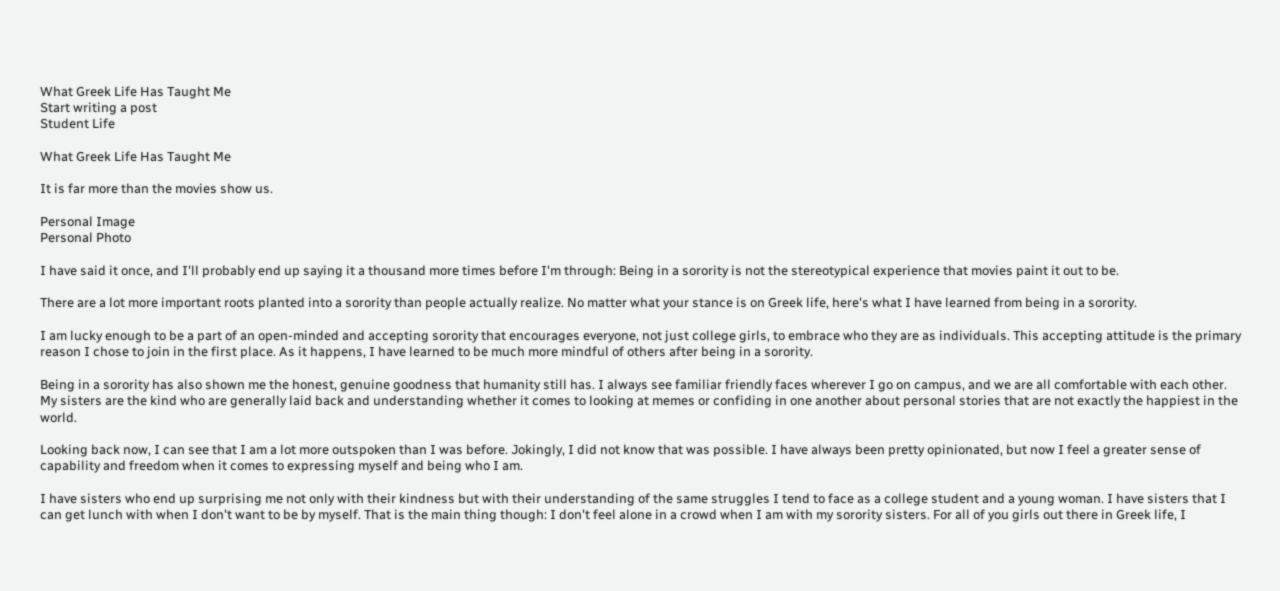What Greek Life Has Taught Me
Start writing a post
Student Life

What Greek Life Has Taught Me

It is far more than the movies show us.

Personal Image
Personal Photo

I have said it once, and I'll probably end up saying it a thousand more times before I'm through: Being in a sorority is not the stereotypical experience that movies paint it out to be.

There are a lot more important roots planted into a sorority than people actually realize. No matter what your stance is on Greek life, here's what I have learned from being in a sorority.

I am lucky enough to be a part of an open-minded and accepting sorority that encourages everyone, not just college girls, to embrace who they are as individuals. This accepting attitude is the primary reason I chose to join in the first place. As it happens, I have learned to be much more mindful of others after being in a sorority.

Being in a sorority has also shown me the honest, genuine goodness that humanity still has. I always see familiar friendly faces wherever I go on campus, and we are all comfortable with each other. My sisters are the kind who are generally laid back and understanding whether it comes to looking at memes or confiding in one another about personal stories that are not exactly the happiest in the world.

Looking back now, I can see that I am a lot more outspoken than I was before. Jokingly, I did not know that was possible. I have always been pretty opinionated, but now I feel a greater sense of capability and freedom when it comes to expressing myself and being who I am.

I have sisters who end up surprising me not only with their kindness but with their understanding of the same struggles I tend to face as a college student and a young woman. I have sisters that I can get lunch with when I don't want to be by myself. That is the main thing though: I don't feel alone in a crowd when I am with my sorority sisters. For all of you girls out there in Greek life, I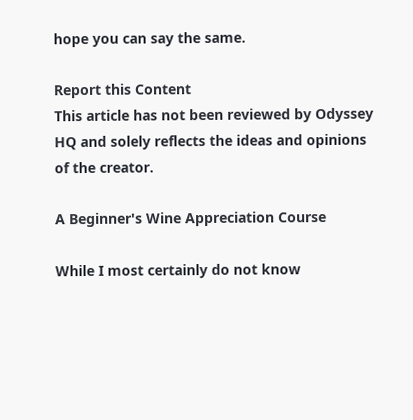hope you can say the same.

Report this Content
This article has not been reviewed by Odyssey HQ and solely reflects the ideas and opinions of the creator.

A Beginner's Wine Appreciation Course

While I most certainly do not know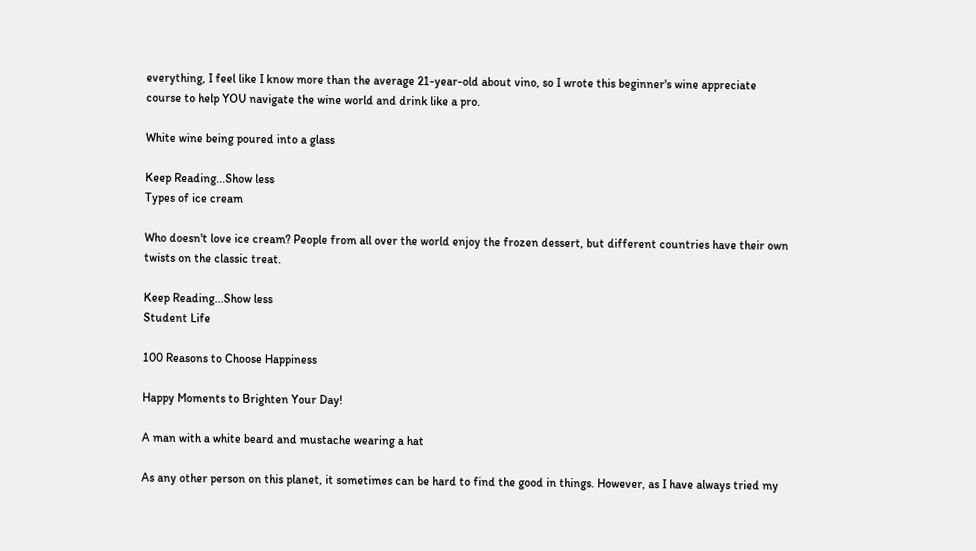everything, I feel like I know more than the average 21-year-old about vino, so I wrote this beginner's wine appreciate course to help YOU navigate the wine world and drink like a pro.

White wine being poured into a glass

Keep Reading...Show less
Types of ice cream

Who doesn't love ice cream? People from all over the world enjoy the frozen dessert, but different countries have their own twists on the classic treat.

Keep Reading...Show less
Student Life

100 Reasons to Choose Happiness

Happy Moments to Brighten Your Day!

A man with a white beard and mustache wearing a hat

As any other person on this planet, it sometimes can be hard to find the good in things. However, as I have always tried my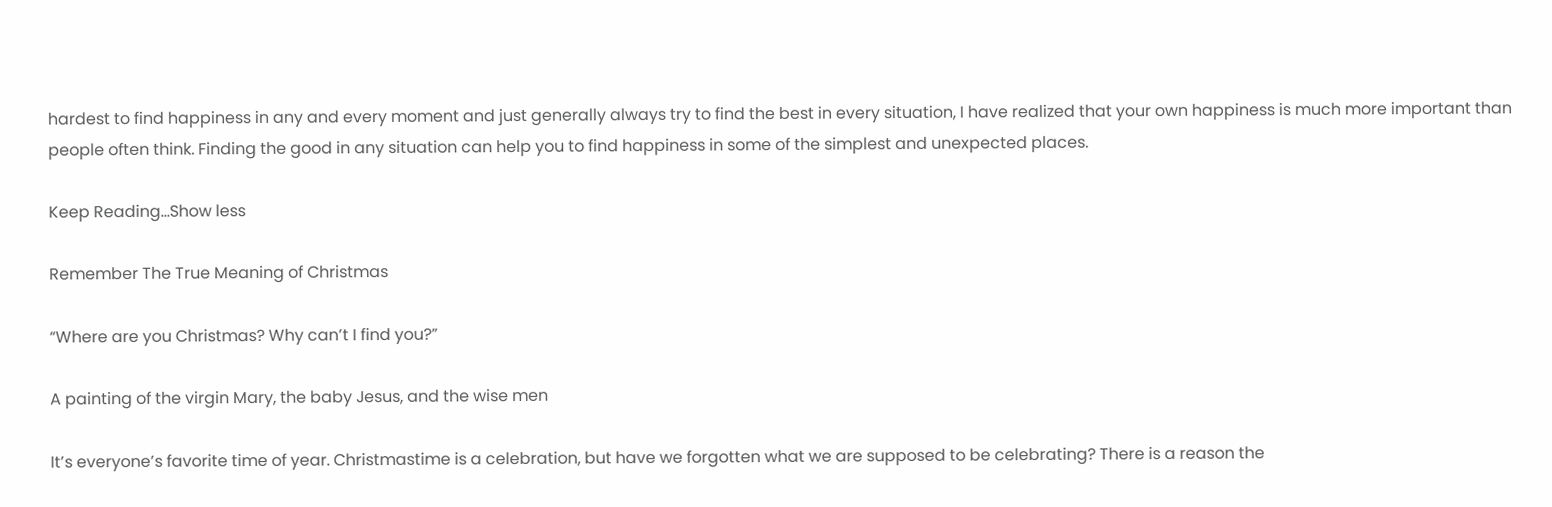hardest to find happiness in any and every moment and just generally always try to find the best in every situation, I have realized that your own happiness is much more important than people often think. Finding the good in any situation can help you to find happiness in some of the simplest and unexpected places.

Keep Reading...Show less

Remember The True Meaning of Christmas

“Where are you Christmas? Why can’t I find you?”

A painting of the virgin Mary, the baby Jesus, and the wise men

It’s everyone’s favorite time of year. Christmastime is a celebration, but have we forgotten what we are supposed to be celebrating? There is a reason the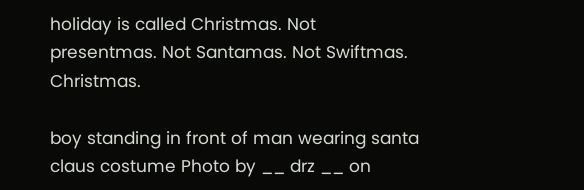holiday is called Christmas. Not presentmas. Not Santamas. Not Swiftmas. Christmas.

boy standing in front of man wearing santa claus costume Photo by __ drz __ on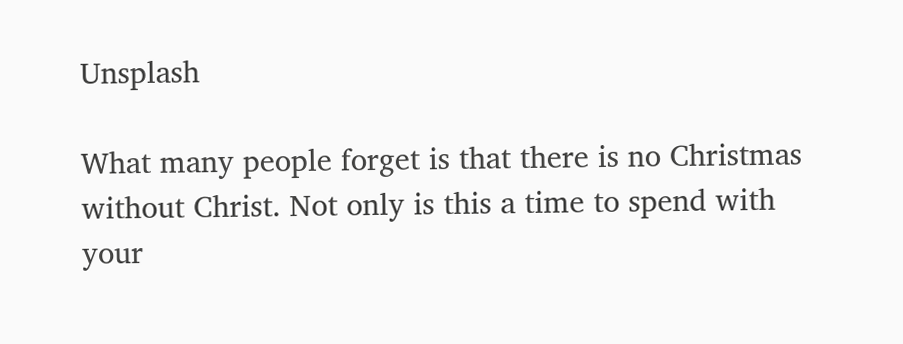Unsplash

What many people forget is that there is no Christmas without Christ. Not only is this a time to spend with your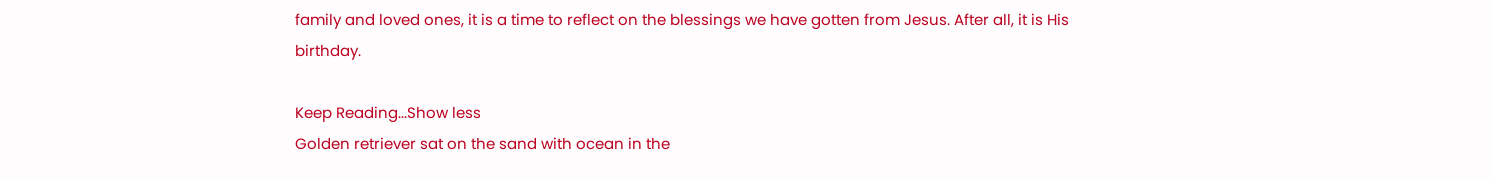family and loved ones, it is a time to reflect on the blessings we have gotten from Jesus. After all, it is His birthday.

Keep Reading...Show less
Golden retriever sat on the sand with ocean in the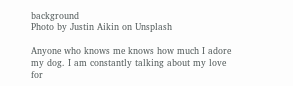background
Photo by Justin Aikin on Unsplash

Anyone who knows me knows how much I adore my dog. I am constantly talking about my love for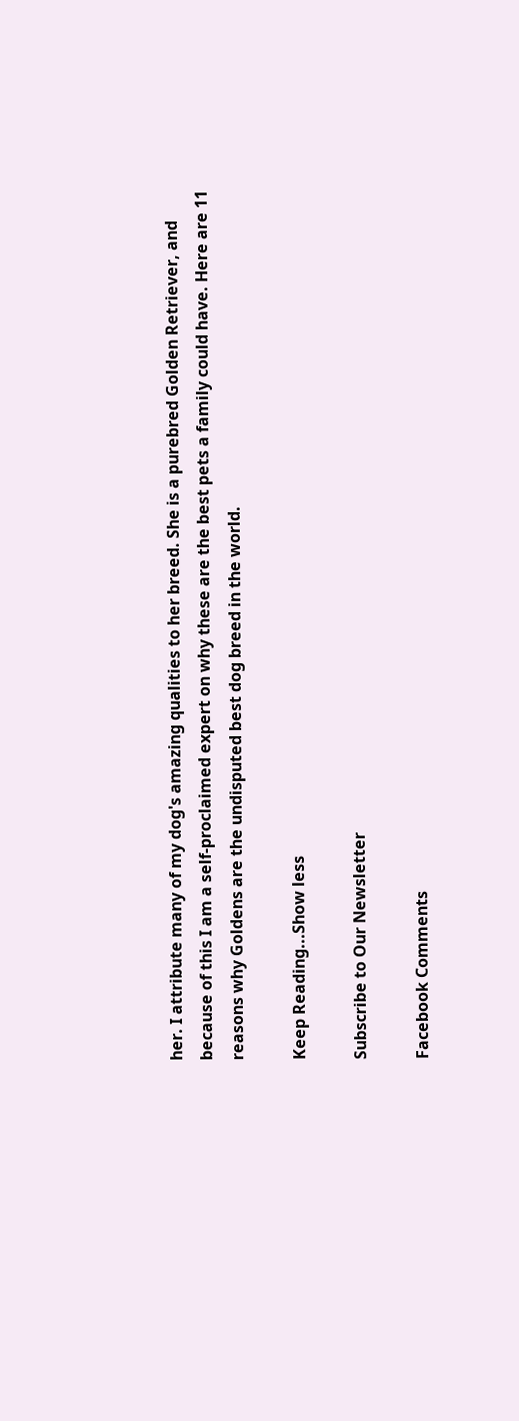her. I attribute many of my dog's amazing qualities to her breed. She is a purebred Golden Retriever, and because of this I am a self-proclaimed expert on why these are the best pets a family could have. Here are 11 reasons why Goldens are the undisputed best dog breed in the world.

Keep Reading...Show less

Subscribe to Our Newsletter

Facebook Comments